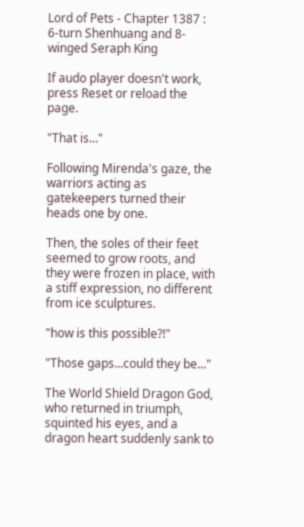Lord of Pets - Chapter 1387 : 6-turn Shenhuang and 8-winged Seraph King

If audo player doesn't work, press Reset or reload the page.

"That is…"

Following Mirenda's gaze, the warriors acting as gatekeepers turned their heads one by one.

Then, the soles of their feet seemed to grow roots, and they were frozen in place, with a stiff expression, no different from ice sculptures.

"how is this possible?!"

"Those gaps...could they be..."

The World Shield Dragon God, who returned in triumph, squinted his eyes, and a dragon heart suddenly sank to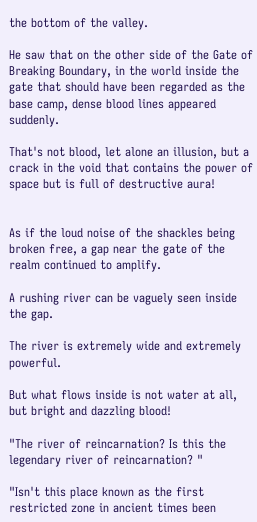the bottom of the valley.

He saw that on the other side of the Gate of Breaking Boundary, in the world inside the gate that should have been regarded as the base camp, dense blood lines appeared suddenly.

That's not blood, let alone an illusion, but a crack in the void that contains the power of space but is full of destructive aura!


As if the loud noise of the shackles being broken free, a gap near the gate of the realm continued to amplify.

A rushing river can be vaguely seen inside the gap.

The river is extremely wide and extremely powerful.

But what flows inside is not water at all, but bright and dazzling blood!

"The river of reincarnation? Is this the legendary river of reincarnation? "

"Isn't this place known as the first restricted zone in ancient times been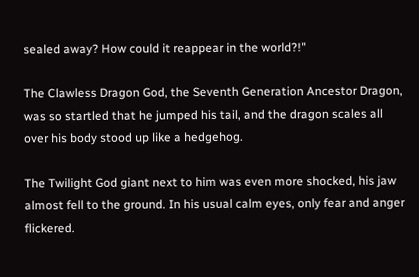sealed away? How could it reappear in the world?!"

The Clawless Dragon God, the Seventh Generation Ancestor Dragon, was so startled that he jumped his tail, and the dragon scales all over his body stood up like a hedgehog.

The Twilight God giant next to him was even more shocked, his jaw almost fell to the ground. In his usual calm eyes, only fear and anger flickered.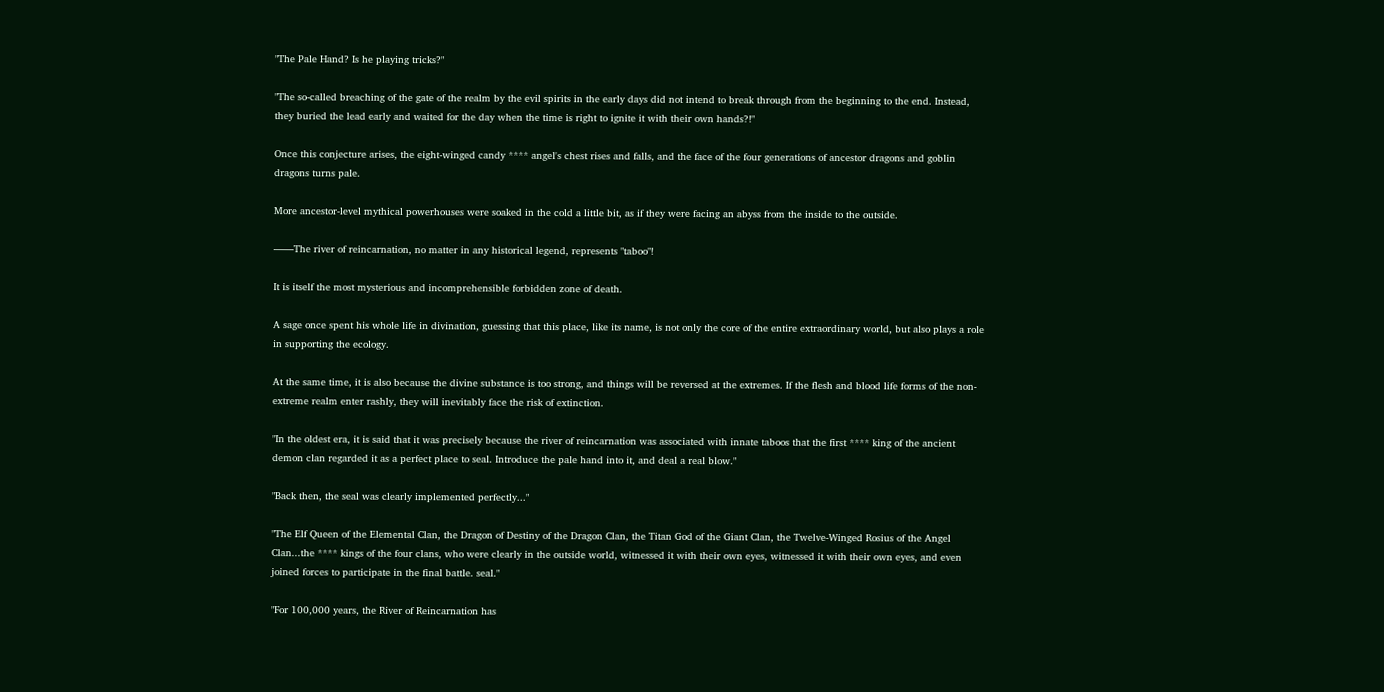"The Pale Hand? Is he playing tricks?"

"The so-called breaching of the gate of the realm by the evil spirits in the early days did not intend to break through from the beginning to the end. Instead, they buried the lead early and waited for the day when the time is right to ignite it with their own hands?!"

Once this conjecture arises, the eight-winged candy **** angel's chest rises and falls, and the face of the four generations of ancestor dragons and goblin dragons turns pale.

More ancestor-level mythical powerhouses were soaked in the cold a little bit, as if they were facing an abyss from the inside to the outside.

——The river of reincarnation, no matter in any historical legend, represents "taboo"!

It is itself the most mysterious and incomprehensible forbidden zone of death.

A sage once spent his whole life in divination, guessing that this place, like its name, is not only the core of the entire extraordinary world, but also plays a role in supporting the ecology.

At the same time, it is also because the divine substance is too strong, and things will be reversed at the extremes. If the flesh and blood life forms of the non-extreme realm enter rashly, they will inevitably face the risk of extinction.

"In the oldest era, it is said that it was precisely because the river of reincarnation was associated with innate taboos that the first **** king of the ancient demon clan regarded it as a perfect place to seal. Introduce the pale hand into it, and deal a real blow."

"Back then, the seal was clearly implemented perfectly..."

"The Elf Queen of the Elemental Clan, the Dragon of Destiny of the Dragon Clan, the Titan God of the Giant Clan, the Twelve-Winged Rosius of the Angel Clan...the **** kings of the four clans, who were clearly in the outside world, witnessed it with their own eyes, witnessed it with their own eyes, and even joined forces to participate in the final battle. seal."

"For 100,000 years, the River of Reincarnation has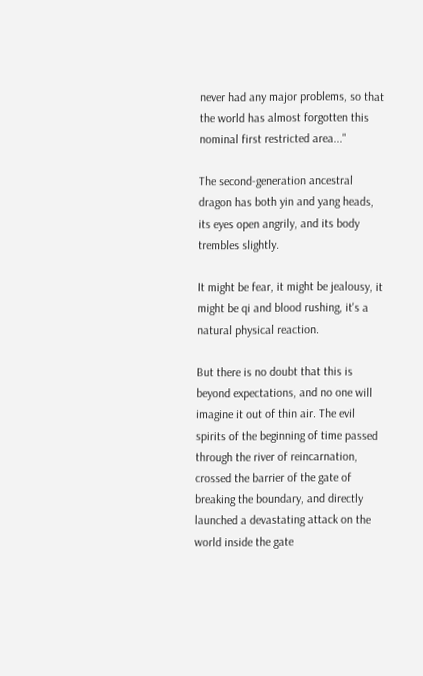never had any major problems, so that the world has almost forgotten this nominal first restricted area..."

The second-generation ancestral dragon has both yin and yang heads, its eyes open angrily, and its body trembles slightly.

It might be fear, it might be jealousy, it might be qi and blood rushing, it's a natural physical reaction.

But there is no doubt that this is beyond expectations, and no one will imagine it out of thin air. The evil spirits of the beginning of time passed through the river of reincarnation, crossed the barrier of the gate of breaking the boundary, and directly launched a devastating attack on the world inside the gate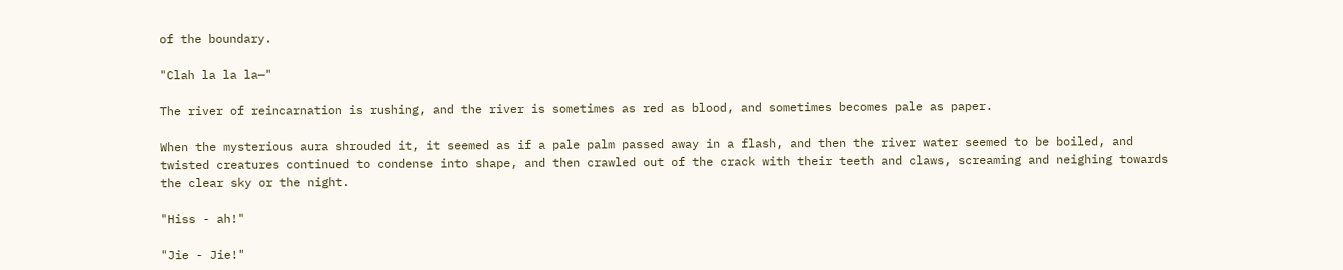of the boundary.

"Clah la la la—"

The river of reincarnation is rushing, and the river is sometimes as red as blood, and sometimes becomes pale as paper.

When the mysterious aura shrouded it, it seemed as if a pale palm passed away in a flash, and then the river water seemed to be boiled, and twisted creatures continued to condense into shape, and then crawled out of the crack with their teeth and claws, screaming and neighing towards the clear sky or the night.

"Hiss - ah!"

"Jie - Jie!"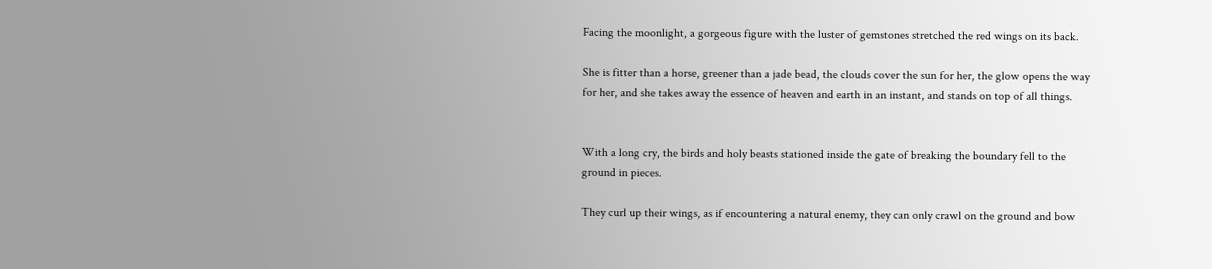Facing the moonlight, a gorgeous figure with the luster of gemstones stretched the red wings on its back.

She is fitter than a horse, greener than a jade bead, the clouds cover the sun for her, the glow opens the way for her, and she takes away the essence of heaven and earth in an instant, and stands on top of all things.


With a long cry, the birds and holy beasts stationed inside the gate of breaking the boundary fell to the ground in pieces.

They curl up their wings, as if encountering a natural enemy, they can only crawl on the ground and bow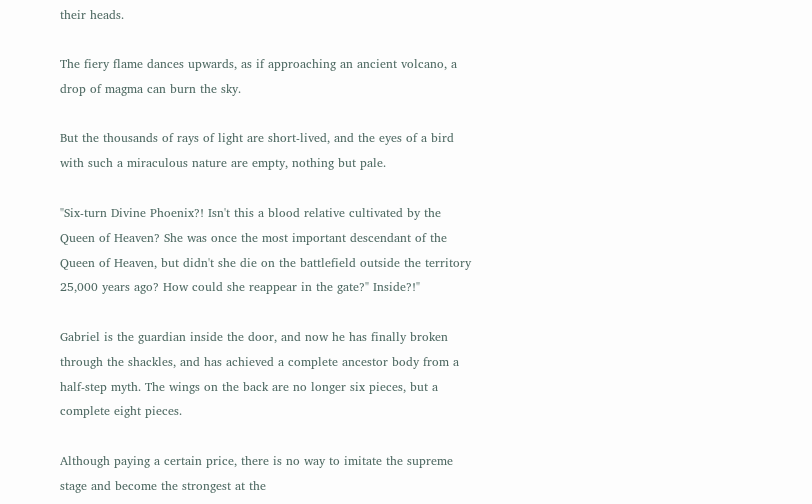their heads.

The fiery flame dances upwards, as if approaching an ancient volcano, a drop of magma can burn the sky.

But the thousands of rays of light are short-lived, and the eyes of a bird with such a miraculous nature are empty, nothing but pale.

"Six-turn Divine Phoenix?! Isn't this a blood relative cultivated by the Queen of Heaven? She was once the most important descendant of the Queen of Heaven, but didn't she die on the battlefield outside the territory 25,000 years ago? How could she reappear in the gate?" Inside?!"

Gabriel is the guardian inside the door, and now he has finally broken through the shackles, and has achieved a complete ancestor body from a half-step myth. The wings on the back are no longer six pieces, but a complete eight pieces.

Although paying a certain price, there is no way to imitate the supreme stage and become the strongest at the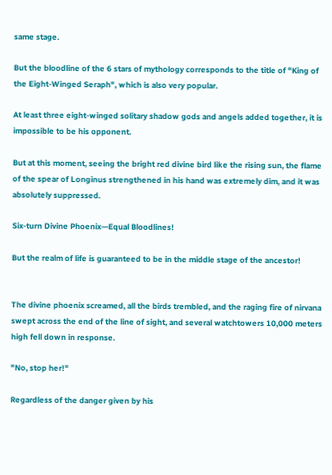same stage.

But the bloodline of the 6 stars of mythology corresponds to the title of "King of the Eight-Winged Seraph", which is also very popular.

At least three eight-winged solitary shadow gods and angels added together, it is impossible to be his opponent.

But at this moment, seeing the bright red divine bird like the rising sun, the flame of the spear of Longinus strengthened in his hand was extremely dim, and it was absolutely suppressed.

Six-turn Divine Phoenix—Equal Bloodlines!

But the realm of life is guaranteed to be in the middle stage of the ancestor!


The divine phoenix screamed, all the birds trembled, and the raging fire of nirvana swept across the end of the line of sight, and several watchtowers 10,000 meters high fell down in response.

"No, stop her!"

Regardless of the danger given by his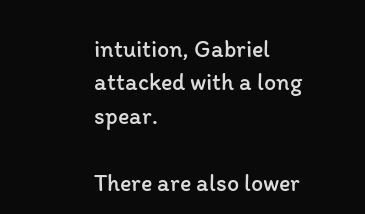intuition, Gabriel attacked with a long spear.

There are also lower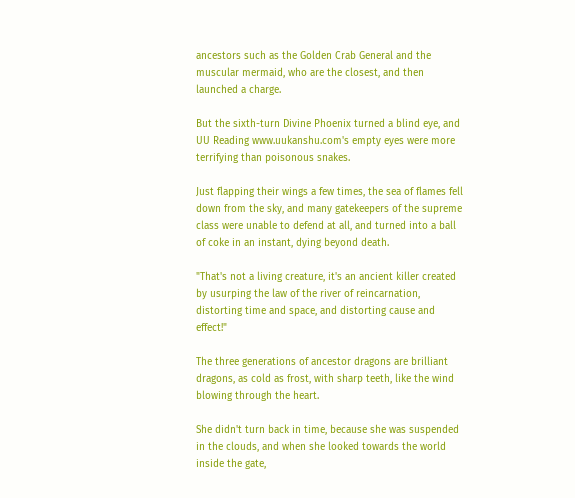ancestors such as the Golden Crab General and the muscular mermaid, who are the closest, and then launched a charge.

But the sixth-turn Divine Phoenix turned a blind eye, and UU Reading www.uukanshu.com's empty eyes were more terrifying than poisonous snakes.

Just flapping their wings a few times, the sea of flames fell down from the sky, and many gatekeepers of the supreme class were unable to defend at all, and turned into a ball of coke in an instant, dying beyond death.

"That's not a living creature, it's an ancient killer created by usurping the law of the river of reincarnation, distorting time and space, and distorting cause and effect!"

The three generations of ancestor dragons are brilliant dragons, as cold as frost, with sharp teeth, like the wind blowing through the heart.

She didn't turn back in time, because she was suspended in the clouds, and when she looked towards the world inside the gate,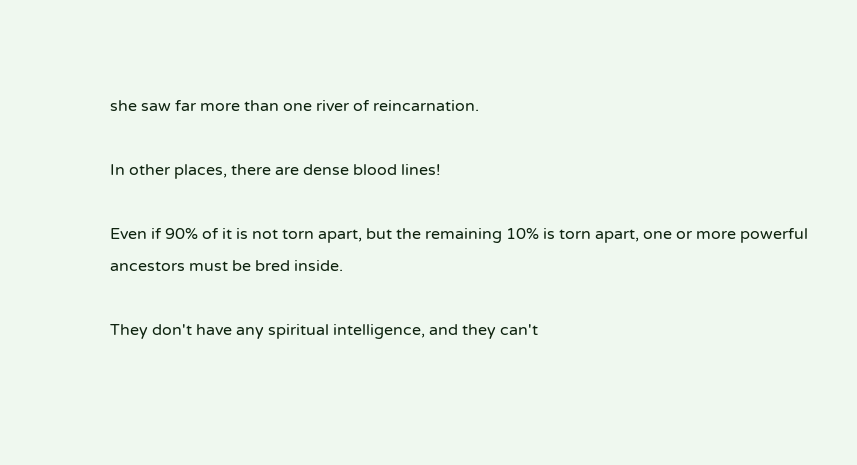she saw far more than one river of reincarnation.

In other places, there are dense blood lines!

Even if 90% of it is not torn apart, but the remaining 10% is torn apart, one or more powerful ancestors must be bred inside.

They don't have any spiritual intelligence, and they can't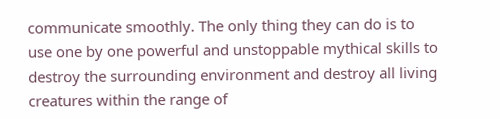communicate smoothly. The only thing they can do is to use one by one powerful and unstoppable mythical skills to destroy the surrounding environment and destroy all living creatures within the range of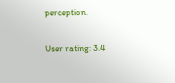perception.

User rating: 3.4